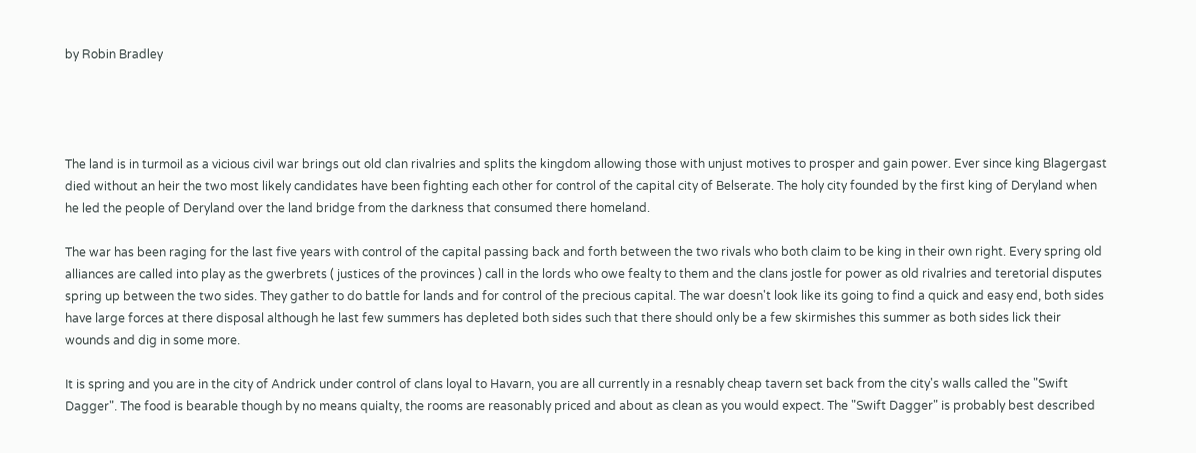by Robin Bradley




The land is in turmoil as a vicious civil war brings out old clan rivalries and splits the kingdom allowing those with unjust motives to prosper and gain power. Ever since king Blagergast died without an heir the two most likely candidates have been fighting each other for control of the capital city of Belserate. The holy city founded by the first king of Deryland when he led the people of Deryland over the land bridge from the darkness that consumed there homeland.

The war has been raging for the last five years with control of the capital passing back and forth between the two rivals who both claim to be king in their own right. Every spring old alliances are called into play as the gwerbrets ( justices of the provinces ) call in the lords who owe fealty to them and the clans jostle for power as old rivalries and teretorial disputes spring up between the two sides. They gather to do battle for lands and for control of the precious capital. The war doesn't look like its going to find a quick and easy end, both sides have large forces at there disposal although he last few summers has depleted both sides such that there should only be a few skirmishes this summer as both sides lick their wounds and dig in some more.

It is spring and you are in the city of Andrick under control of clans loyal to Havarn, you are all currently in a resnably cheap tavern set back from the city's walls called the "Swift Dagger". The food is bearable though by no means quialty, the rooms are reasonably priced and about as clean as you would expect. The "Swift Dagger" is probably best described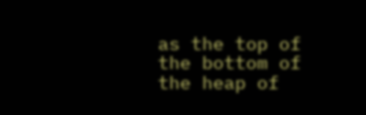as the top of the bottom of the heap of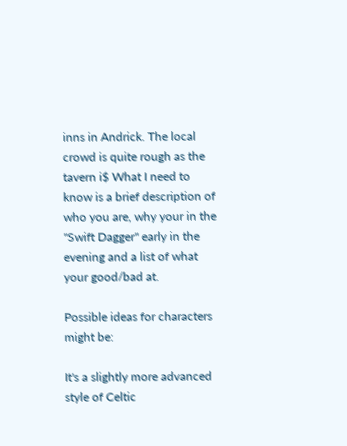inns in Andrick. The local crowd is quite rough as the tavern i$ What I need to know is a brief description of who you are, why your in the "Swift Dagger" early in the evening and a list of what your good/bad at.

Possible ideas for characters might be:

It's a slightly more advanced style of Celtic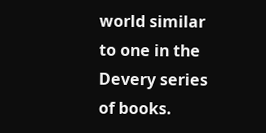world similar to one in the Devery series of books.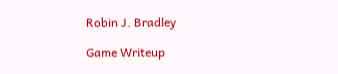Robin J. Bradley

Game Writeup